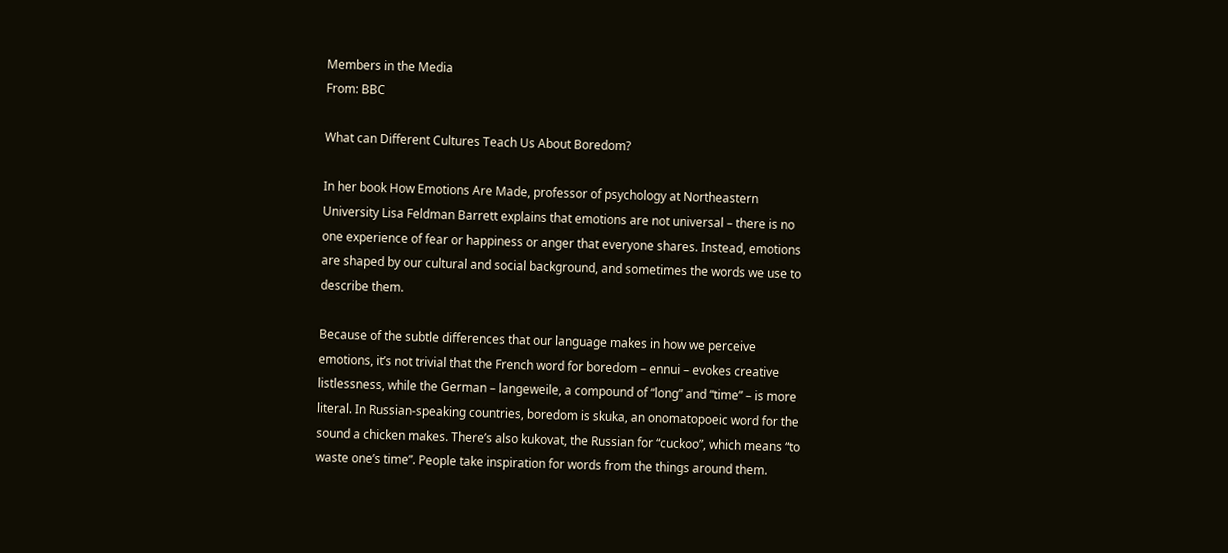Members in the Media
From: BBC

What can Different Cultures Teach Us About Boredom?

In her book How Emotions Are Made, professor of psychology at Northeastern University Lisa Feldman Barrett explains that emotions are not universal – there is no one experience of fear or happiness or anger that everyone shares. Instead, emotions are shaped by our cultural and social background, and sometimes the words we use to describe them.

Because of the subtle differences that our language makes in how we perceive emotions, it’s not trivial that the French word for boredom – ennui – evokes creative listlessness, while the German – langeweile, a compound of “long” and “time” – is more literal. In Russian-speaking countries, boredom is skuka, an onomatopoeic word for the sound a chicken makes. There’s also kukovat, the Russian for “cuckoo”, which means “to waste one’s time”. People take inspiration for words from the things around them.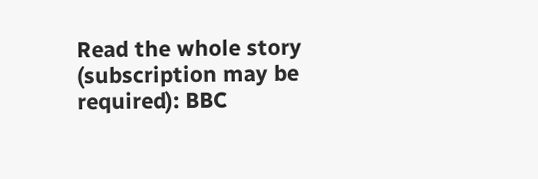Read the whole story (subscription may be required): BBC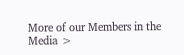More of our Members in the Media >